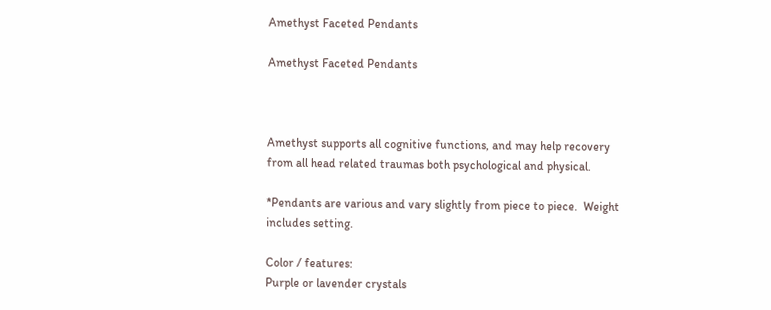Amethyst Faceted Pendants

Amethyst Faceted Pendants



Amethyst supports all cognitive functions, and may help recovery from all head related traumas both psychological and physical.

*Pendants are various and vary slightly from piece to piece.  Weight includes setting.

Color / features:
Purple or lavender crystals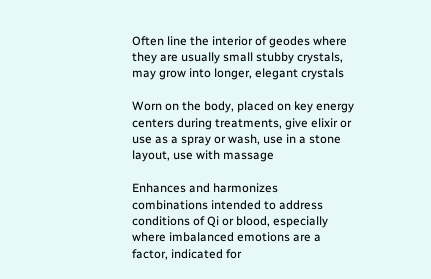Often line the interior of geodes where they are usually small stubby crystals, may grow into longer, elegant crystals

Worn on the body, placed on key energy centers during treatments, give elixir or use as a spray or wash, use in a stone layout, use with massage

Enhances and harmonizes combinations intended to address conditions of Qi or blood, especially where imbalanced emotions are a factor, indicated for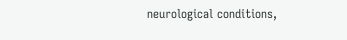neurological conditions,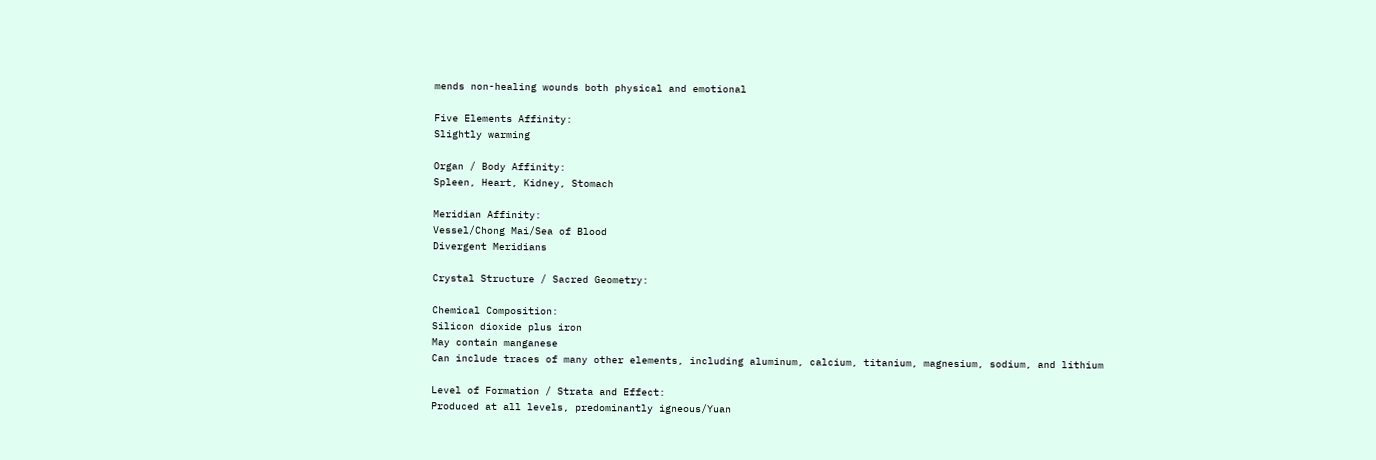mends non-healing wounds both physical and emotional

Five Elements Affinity:
Slightly warming

Organ / Body Affinity:
Spleen, Heart, Kidney, Stomach

Meridian Affinity:
Vessel/Chong Mai/Sea of Blood
Divergent Meridians

Crystal Structure / Sacred Geometry:

Chemical Composition:
Silicon dioxide plus iron
May contain manganese
Can include traces of many other elements, including aluminum, calcium, titanium, magnesium, sodium, and lithium

Level of Formation / Strata and Effect:
Produced at all levels, predominantly igneous/Yuan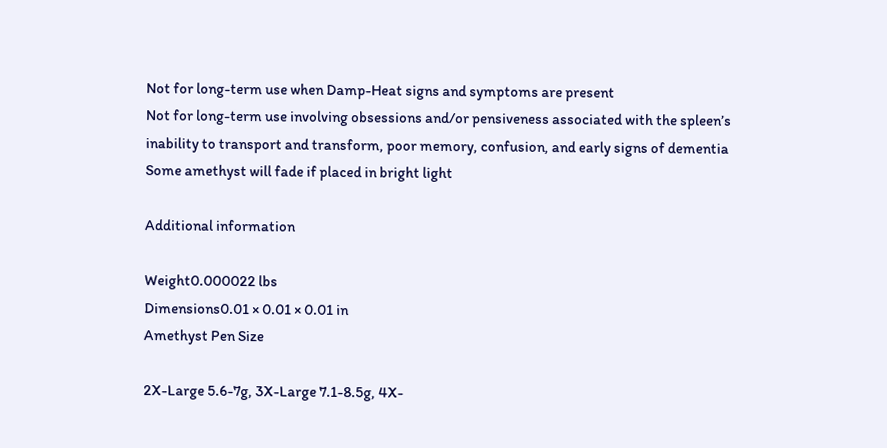Not for long-term use when Damp-Heat signs and symptoms are present
Not for long-term use involving obsessions and/or pensiveness associated with the spleen’s inability to transport and transform, poor memory, confusion, and early signs of dementia
Some amethyst will fade if placed in bright light

Additional information

Weight0.000022 lbs
Dimensions0.01 × 0.01 × 0.01 in
Amethyst Pen Size

2X-Large 5.6-7g, 3X-Large 7.1-8.5g, 4X-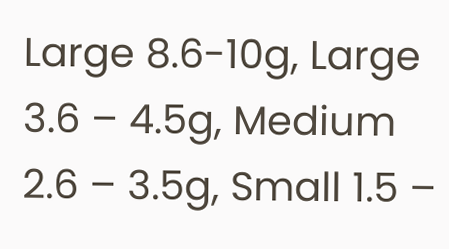Large 8.6-10g, Large 3.6 – 4.5g, Medium 2.6 – 3.5g, Small 1.5 –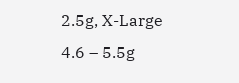2.5g, X-Large 4.6 – 5.5g